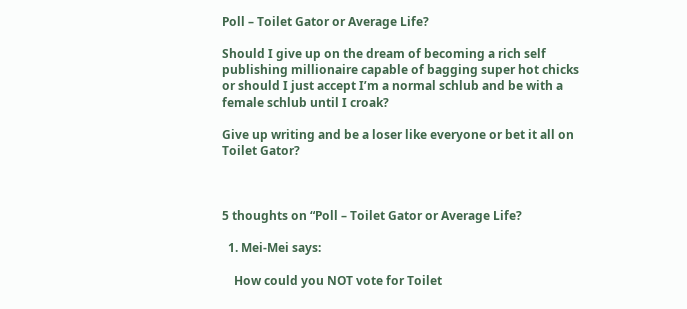Poll – Toilet Gator or Average Life?

Should I give up on the dream of becoming a rich self publishing millionaire capable of bagging super hot chicks or should I just accept I’m a normal schlub and be with a female schlub until I croak?

Give up writing and be a loser like everyone or bet it all on Toilet Gator?



5 thoughts on “Poll – Toilet Gator or Average Life?

  1. Mei-Mei says:

    How could you NOT vote for Toilet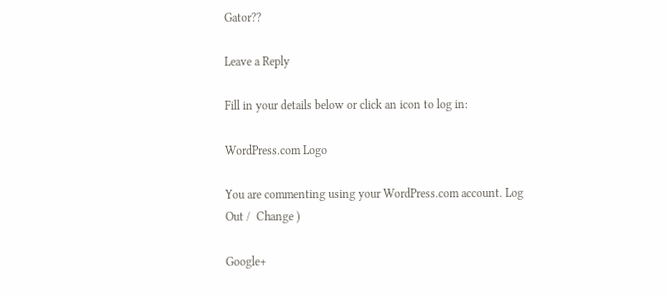Gator??

Leave a Reply

Fill in your details below or click an icon to log in:

WordPress.com Logo

You are commenting using your WordPress.com account. Log Out /  Change )

Google+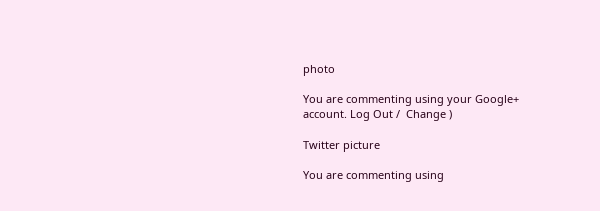photo

You are commenting using your Google+ account. Log Out /  Change )

Twitter picture

You are commenting using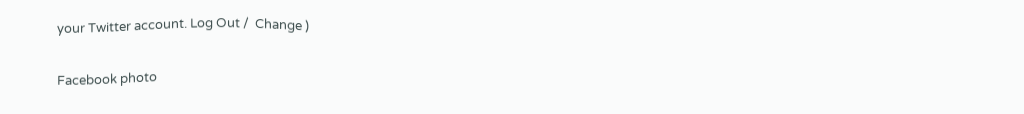your Twitter account. Log Out /  Change )

Facebook photo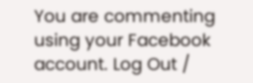You are commenting using your Facebook account. Log Out /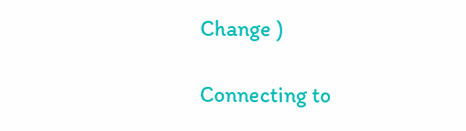Change )

Connecting to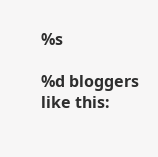%s

%d bloggers like this: